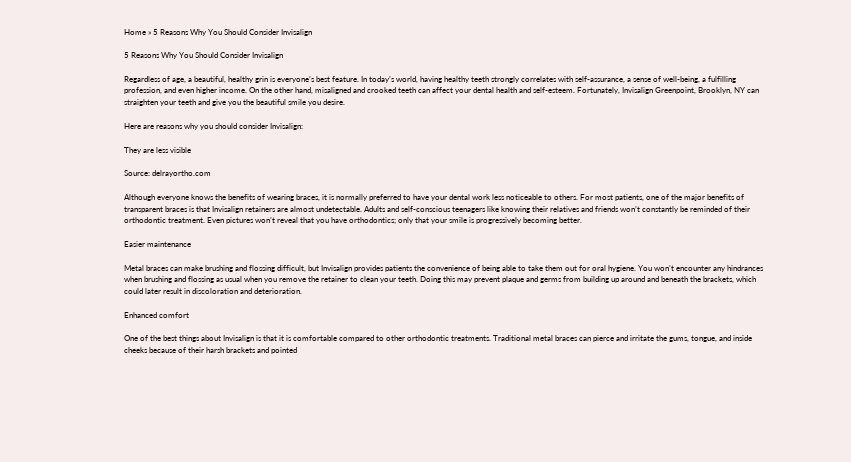Home » 5 Reasons Why You Should Consider Invisalign

5 Reasons Why You Should Consider Invisalign

Regardless of age, a beautiful, healthy grin is everyone’s best feature. In today’s world, having healthy teeth strongly correlates with self-assurance, a sense of well-being, a fulfilling profession, and even higher income. On the other hand, misaligned and crooked teeth can affect your dental health and self-esteem. Fortunately, Invisalign Greenpoint, Brooklyn, NY can straighten your teeth and give you the beautiful smile you desire.

Here are reasons why you should consider Invisalign:

They are less visible

Source: delrayortho.com

Although everyone knows the benefits of wearing braces, it is normally preferred to have your dental work less noticeable to others. For most patients, one of the major benefits of transparent braces is that Invisalign retainers are almost undetectable. Adults and self-conscious teenagers like knowing their relatives and friends won’t constantly be reminded of their orthodontic treatment. Even pictures won’t reveal that you have orthodontics; only that your smile is progressively becoming better.

Easier maintenance

Metal braces can make brushing and flossing difficult, but Invisalign provides patients the convenience of being able to take them out for oral hygiene. You won’t encounter any hindrances when brushing and flossing as usual when you remove the retainer to clean your teeth. Doing this may prevent plaque and germs from building up around and beneath the brackets, which could later result in discoloration and deterioration.

Enhanced comfort

One of the best things about Invisalign is that it is comfortable compared to other orthodontic treatments. Traditional metal braces can pierce and irritate the gums, tongue, and inside cheeks because of their harsh brackets and pointed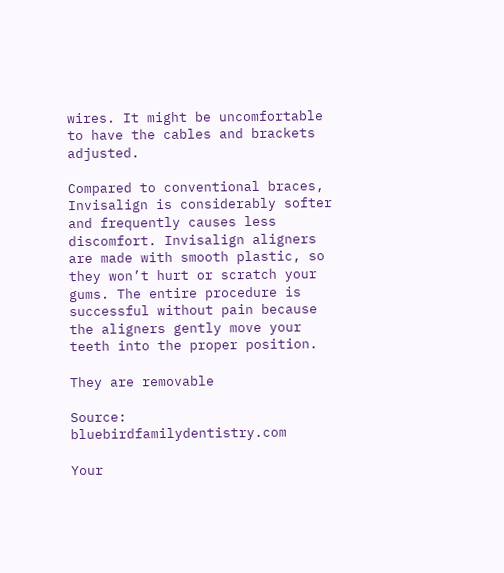wires. It might be uncomfortable to have the cables and brackets adjusted.

Compared to conventional braces, Invisalign is considerably softer and frequently causes less discomfort. Invisalign aligners are made with smooth plastic, so they won’t hurt or scratch your gums. The entire procedure is successful without pain because the aligners gently move your teeth into the proper position.

They are removable

Source: bluebirdfamilydentistry.com

Your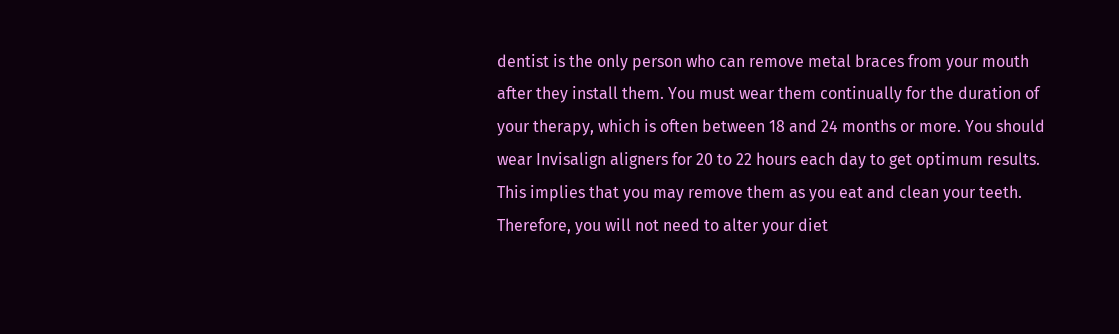dentist is the only person who can remove metal braces from your mouth after they install them. You must wear them continually for the duration of your therapy, which is often between 18 and 24 months or more. You should wear Invisalign aligners for 20 to 22 hours each day to get optimum results. This implies that you may remove them as you eat and clean your teeth. Therefore, you will not need to alter your diet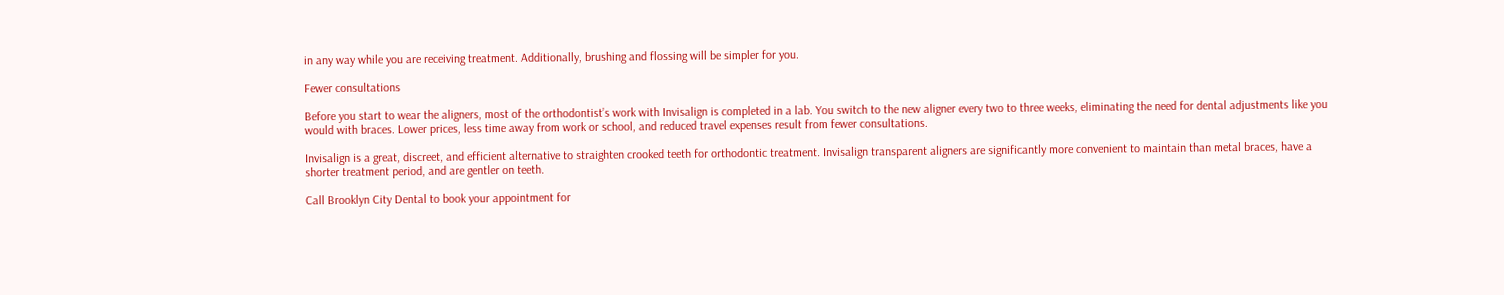in any way while you are receiving treatment. Additionally, brushing and flossing will be simpler for you.

Fewer consultations

Before you start to wear the aligners, most of the orthodontist’s work with Invisalign is completed in a lab. You switch to the new aligner every two to three weeks, eliminating the need for dental adjustments like you would with braces. Lower prices, less time away from work or school, and reduced travel expenses result from fewer consultations.

Invisalign is a great, discreet, and efficient alternative to straighten crooked teeth for orthodontic treatment. Invisalign transparent aligners are significantly more convenient to maintain than metal braces, have a shorter treatment period, and are gentler on teeth.

Call Brooklyn City Dental to book your appointment for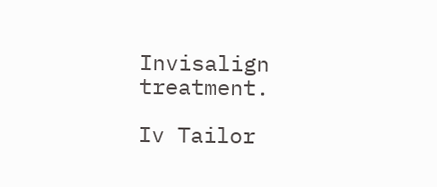Invisalign treatment.

Iv Tailor